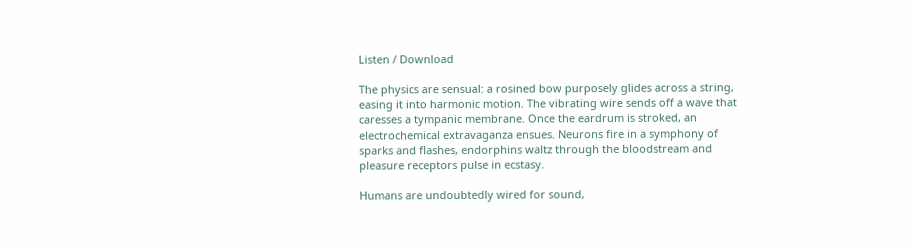Listen / Download

The physics are sensual: a rosined bow purposely glides across a string, easing it into harmonic motion. The vibrating wire sends off a wave that caresses a tympanic membrane. Once the eardrum is stroked, an electrochemical extravaganza ensues. Neurons fire in a symphony of sparks and flashes, endorphins waltz through the bloodstream and pleasure receptors pulse in ecstasy.

Humans are undoubtedly wired for sound,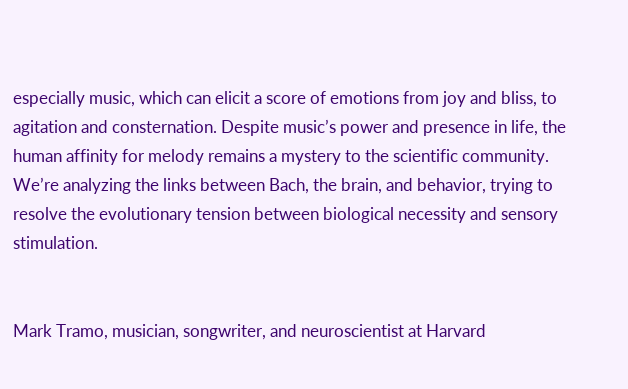especially music, which can elicit a score of emotions from joy and bliss, to agitation and consternation. Despite music’s power and presence in life, the human affinity for melody remains a mystery to the scientific community. We’re analyzing the links between Bach, the brain, and behavior, trying to resolve the evolutionary tension between biological necessity and sensory stimulation.


Mark Tramo, musician, songwriter, and neuroscientist at Harvard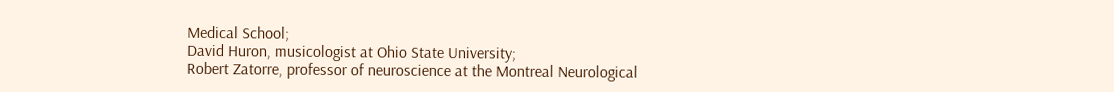Medical School;
David Huron, musicologist at Ohio State University;
Robert Zatorre, professor of neuroscience at the Montreal Neurological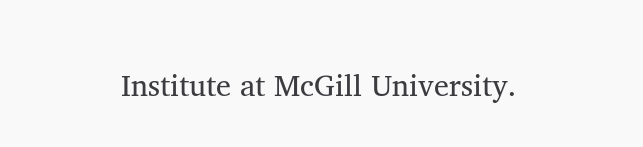Institute at McGill University.